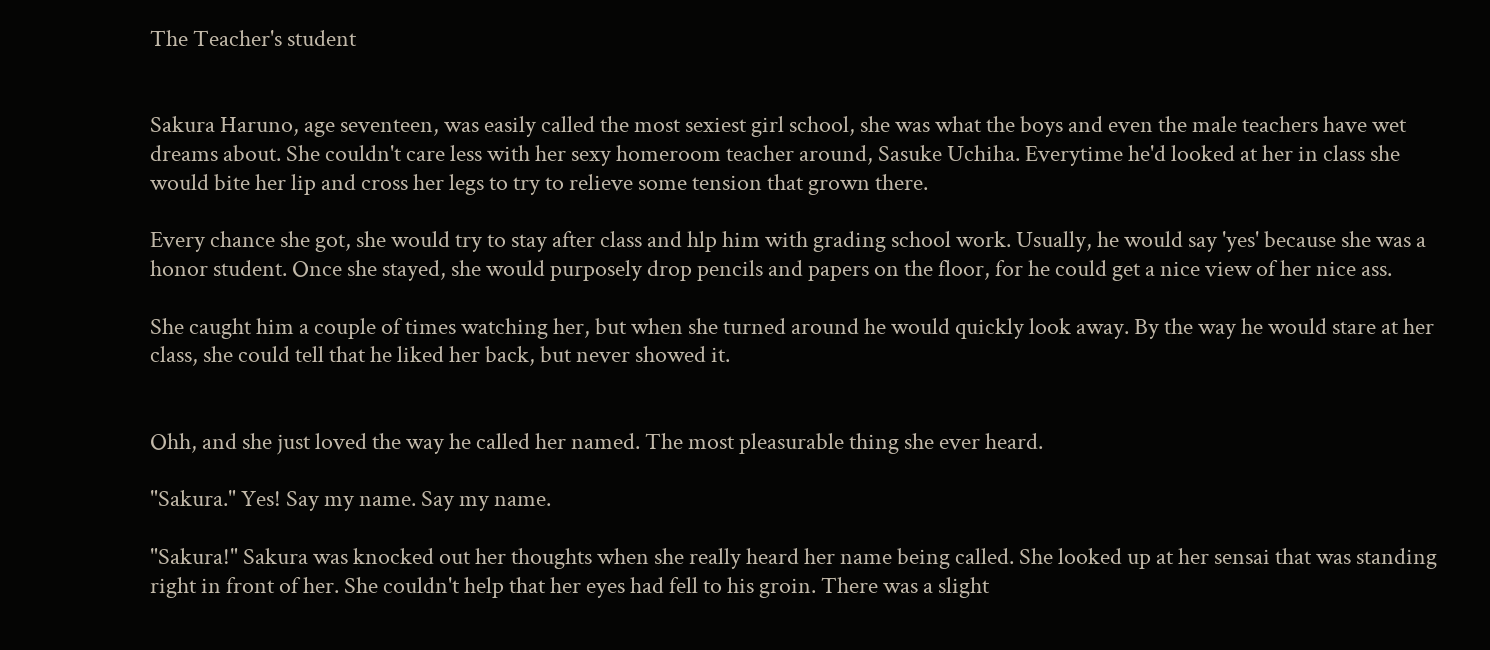The Teacher's student


Sakura Haruno, age seventeen, was easily called the most sexiest girl school, she was what the boys and even the male teachers have wet dreams about. She couldn't care less with her sexy homeroom teacher around, Sasuke Uchiha. Everytime he'd looked at her in class she would bite her lip and cross her legs to try to relieve some tension that grown there.

Every chance she got, she would try to stay after class and hlp him with grading school work. Usually, he would say 'yes' because she was a honor student. Once she stayed, she would purposely drop pencils and papers on the floor, for he could get a nice view of her nice ass.

She caught him a couple of times watching her, but when she turned around he would quickly look away. By the way he would stare at her class, she could tell that he liked her back, but never showed it.


Ohh, and she just loved the way he called her named. The most pleasurable thing she ever heard.

"Sakura." Yes! Say my name. Say my name.

"Sakura!" Sakura was knocked out her thoughts when she really heard her name being called. She looked up at her sensai that was standing right in front of her. She couldn't help that her eyes had fell to his groin. There was a slight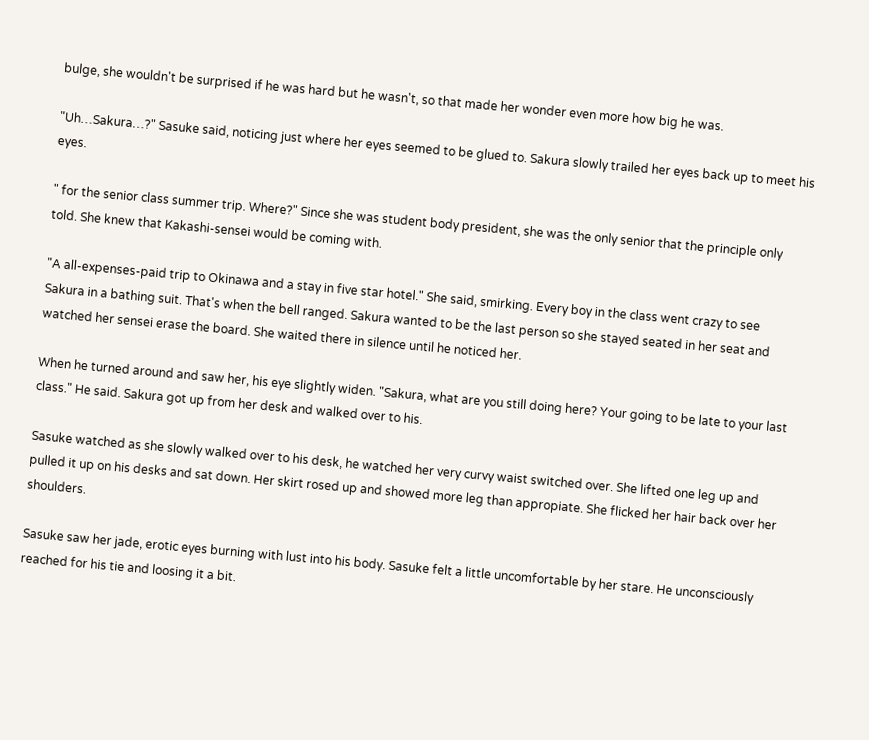bulge, she wouldn't be surprised if he was hard but he wasn't, so that made her wonder even more how big he was.

"Uh…Sakura…?" Sasuke said, noticing just where her eyes seemed to be glued to. Sakura slowly trailed her eyes back up to meet his eyes.

" for the senior class summer trip. Where?" Since she was student body president, she was the only senior that the principle only told. She knew that Kakashi-sensei would be coming with.

"A all-expenses-paid trip to Okinawa and a stay in five star hotel." She said, smirking. Every boy in the class went crazy to see Sakura in a bathing suit. That's when the bell ranged. Sakura wanted to be the last person so she stayed seated in her seat and watched her sensei erase the board. She waited there in silence until he noticed her.

When he turned around and saw her, his eye slightly widen. "Sakura, what are you still doing here? Your going to be late to your last class." He said. Sakura got up from her desk and walked over to his.

Sasuke watched as she slowly walked over to his desk, he watched her very curvy waist switched over. She lifted one leg up and pulled it up on his desks and sat down. Her skirt rosed up and showed more leg than appropiate. She flicked her hair back over her shoulders.

Sasuke saw her jade, erotic eyes burning with lust into his body. Sasuke felt a little uncomfortable by her stare. He unconsciously reached for his tie and loosing it a bit.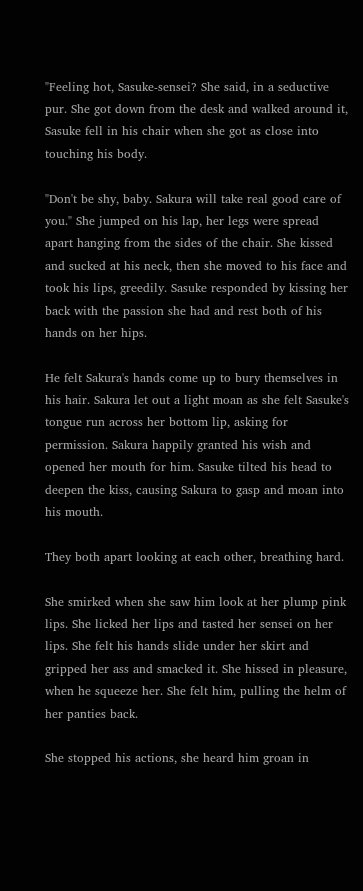"Feeling hot, Sasuke-sensei? She said, in a seductive pur. She got down from the desk and walked around it, Sasuke fell in his chair when she got as close into touching his body.

"Don't be shy, baby. Sakura will take real good care of you." She jumped on his lap, her legs were spread apart hanging from the sides of the chair. She kissed and sucked at his neck, then she moved to his face and took his lips, greedily. Sasuke responded by kissing her back with the passion she had and rest both of his hands on her hips.

He felt Sakura's hands come up to bury themselves in his hair. Sakura let out a light moan as she felt Sasuke's tongue run across her bottom lip, asking for permission. Sakura happily granted his wish and opened her mouth for him. Sasuke tilted his head to deepen the kiss, causing Sakura to gasp and moan into his mouth.

They both apart looking at each other, breathing hard.

She smirked when she saw him look at her plump pink lips. She licked her lips and tasted her sensei on her lips. She felt his hands slide under her skirt and gripped her ass and smacked it. She hissed in pleasure, when he squeeze her. She felt him, pulling the helm of her panties back.

She stopped his actions, she heard him groan in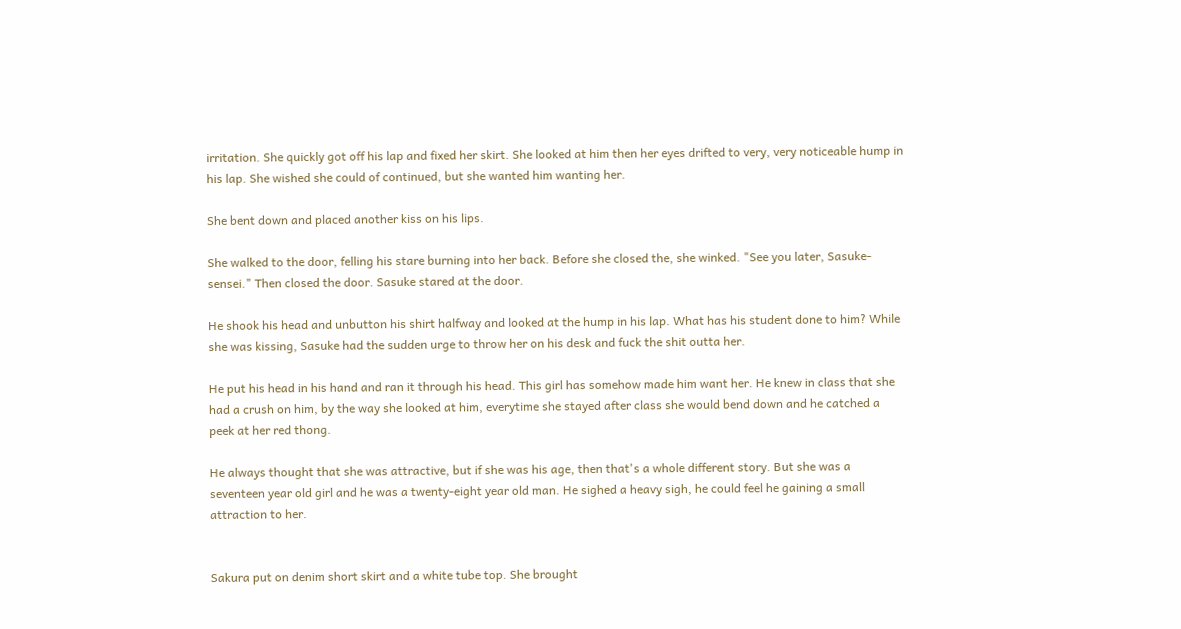irritation. She quickly got off his lap and fixed her skirt. She looked at him then her eyes drifted to very, very noticeable hump in his lap. She wished she could of continued, but she wanted him wanting her.

She bent down and placed another kiss on his lips.

She walked to the door, felling his stare burning into her back. Before she closed the, she winked. "See you later, Sasuke-sensei." Then closed the door. Sasuke stared at the door.

He shook his head and unbutton his shirt halfway and looked at the hump in his lap. What has his student done to him? While she was kissing, Sasuke had the sudden urge to throw her on his desk and fuck the shit outta her.

He put his head in his hand and ran it through his head. This girl has somehow made him want her. He knew in class that she had a crush on him, by the way she looked at him, everytime she stayed after class she would bend down and he catched a peek at her red thong.

He always thought that she was attractive, but if she was his age, then that's a whole different story. But she was a seventeen year old girl and he was a twenty-eight year old man. He sighed a heavy sigh, he could feel he gaining a small attraction to her.


Sakura put on denim short skirt and a white tube top. She brought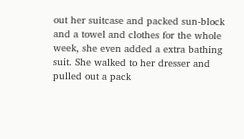out her suitcase and packed sun-block and a towel and clothes for the whole week, she even added a extra bathing suit. She walked to her dresser and pulled out a pack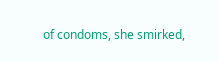of condoms, she smirked,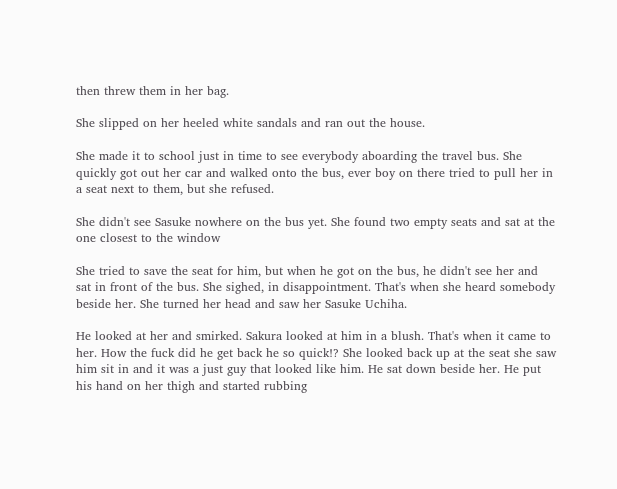then threw them in her bag.

She slipped on her heeled white sandals and ran out the house.

She made it to school just in time to see everybody aboarding the travel bus. She quickly got out her car and walked onto the bus, ever boy on there tried to pull her in a seat next to them, but she refused.

She didn't see Sasuke nowhere on the bus yet. She found two empty seats and sat at the one closest to the window

She tried to save the seat for him, but when he got on the bus, he didn't see her and sat in front of the bus. She sighed, in disappointment. That's when she heard somebody beside her. She turned her head and saw her Sasuke Uchiha.

He looked at her and smirked. Sakura looked at him in a blush. That's when it came to her. How the fuck did he get back he so quick!? She looked back up at the seat she saw him sit in and it was a just guy that looked like him. He sat down beside her. He put his hand on her thigh and started rubbing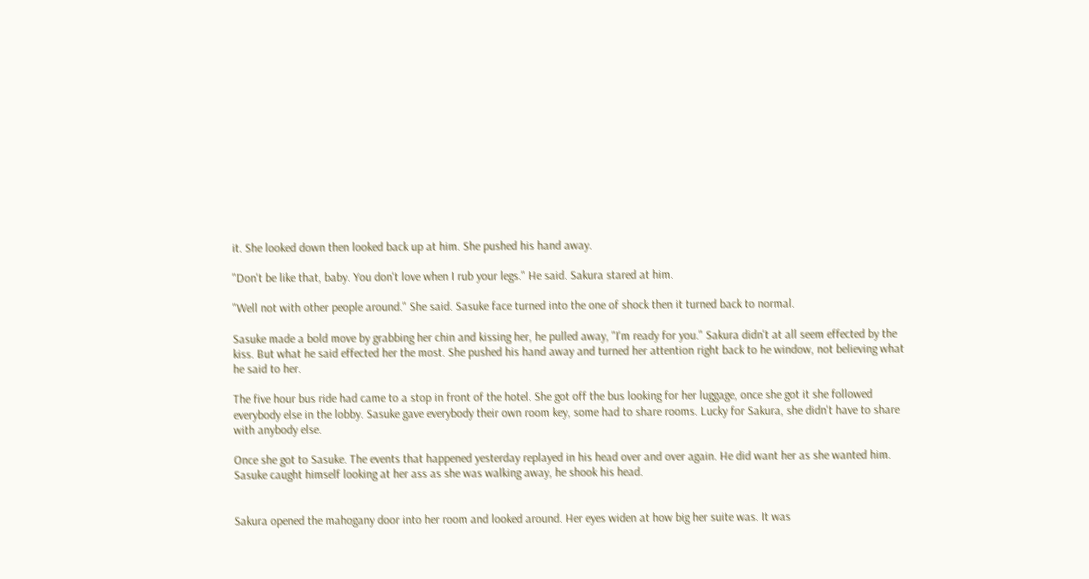it. She looked down then looked back up at him. She pushed his hand away.

"Don't be like that, baby. You don't love when I rub your legs." He said. Sakura stared at him.

"Well not with other people around." She said. Sasuke face turned into the one of shock then it turned back to normal.

Sasuke made a bold move by grabbing her chin and kissing her, he pulled away, "I'm ready for you." Sakura didn't at all seem effected by the kiss. But what he said effected her the most. She pushed his hand away and turned her attention right back to he window, not believing what he said to her.

The five hour bus ride had came to a stop in front of the hotel. She got off the bus looking for her luggage, once she got it she followed everybody else in the lobby. Sasuke gave everybody their own room key, some had to share rooms. Lucky for Sakura, she didn't have to share with anybody else.

Once she got to Sasuke. The events that happened yesterday replayed in his head over and over again. He did want her as she wanted him. Sasuke caught himself looking at her ass as she was walking away, he shook his head.


Sakura opened the mahogany door into her room and looked around. Her eyes widen at how big her suite was. It was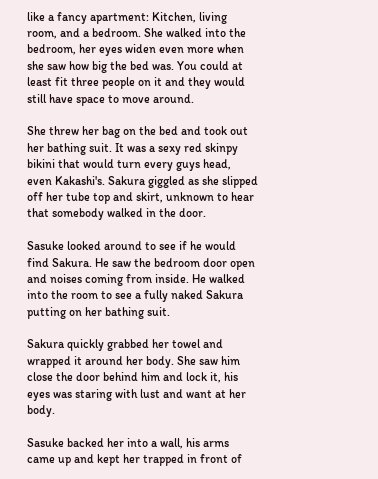like a fancy apartment: Kitchen, living room, and a bedroom. She walked into the bedroom, her eyes widen even more when she saw how big the bed was. You could at least fit three people on it and they would still have space to move around.

She threw her bag on the bed and took out her bathing suit. It was a sexy red skinpy bikini that would turn every guys head, even Kakashi's. Sakura giggled as she slipped off her tube top and skirt, unknown to hear that somebody walked in the door.

Sasuke looked around to see if he would find Sakura. He saw the bedroom door open and noises coming from inside. He walked into the room to see a fully naked Sakura putting on her bathing suit.

Sakura quickly grabbed her towel and wrapped it around her body. She saw him close the door behind him and lock it, his eyes was staring with lust and want at her body.

Sasuke backed her into a wall, his arms came up and kept her trapped in front of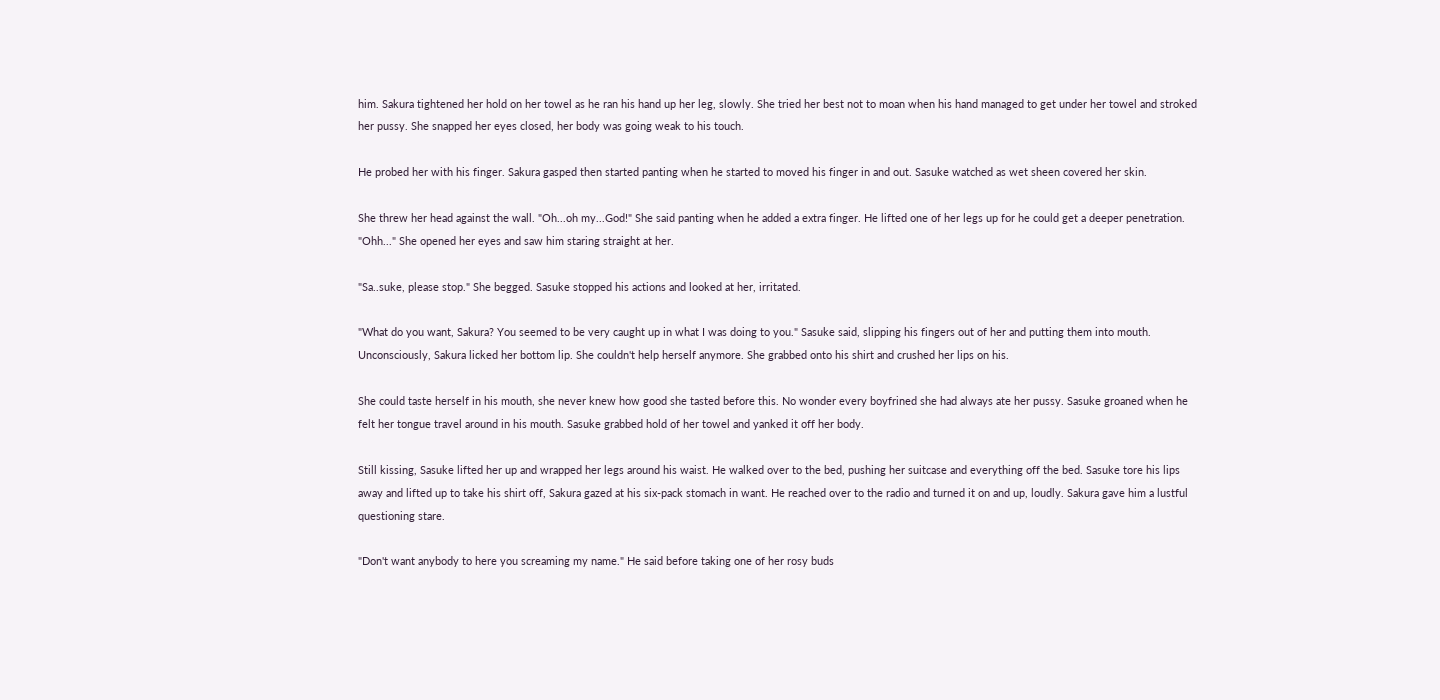him. Sakura tightened her hold on her towel as he ran his hand up her leg, slowly. She tried her best not to moan when his hand managed to get under her towel and stroked her pussy. She snapped her eyes closed, her body was going weak to his touch.

He probed her with his finger. Sakura gasped then started panting when he started to moved his finger in and out. Sasuke watched as wet sheen covered her skin.

She threw her head against the wall. "Oh...oh my...God!" She said panting when he added a extra finger. He lifted one of her legs up for he could get a deeper penetration. "Ohh..." She opened her eyes and saw him staring straight at her.

"Sa..suke, please stop." She begged. Sasuke stopped his actions and looked at her, irritated.

"What do you want, Sakura? You seemed to be very caught up in what I was doing to you." Sasuke said, slipping his fingers out of her and putting them into mouth. Unconsciously, Sakura licked her bottom lip. She couldn't help herself anymore. She grabbed onto his shirt and crushed her lips on his.

She could taste herself in his mouth, she never knew how good she tasted before this. No wonder every boyfrined she had always ate her pussy. Sasuke groaned when he felt her tongue travel around in his mouth. Sasuke grabbed hold of her towel and yanked it off her body.

Still kissing, Sasuke lifted her up and wrapped her legs around his waist. He walked over to the bed, pushing her suitcase and everything off the bed. Sasuke tore his lips away and lifted up to take his shirt off, Sakura gazed at his six-pack stomach in want. He reached over to the radio and turned it on and up, loudly. Sakura gave him a lustful questioning stare.

"Don't want anybody to here you screaming my name." He said before taking one of her rosy buds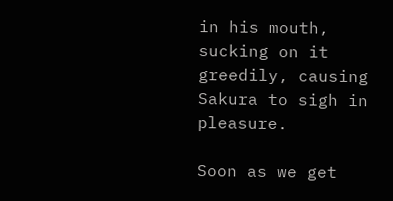in his mouth, sucking on it greedily, causing Sakura to sigh in pleasure.

Soon as we get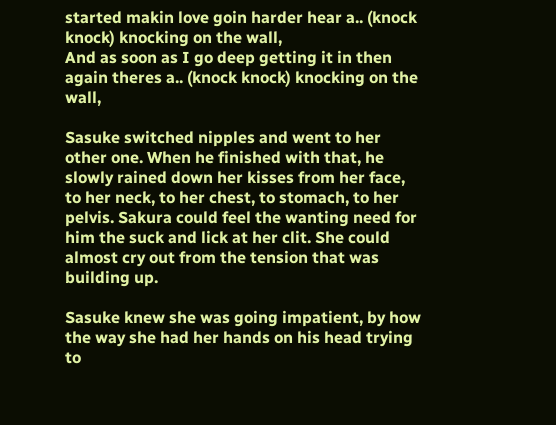started makin love goin harder hear a.. (knock knock) knocking on the wall,
And as soon as I go deep getting it in then again theres a.. (knock knock) knocking on the wall,

Sasuke switched nipples and went to her other one. When he finished with that, he slowly rained down her kisses from her face, to her neck, to her chest, to stomach, to her pelvis. Sakura could feel the wanting need for him the suck and lick at her clit. She could almost cry out from the tension that was building up.

Sasuke knew she was going impatient, by how the way she had her hands on his head trying to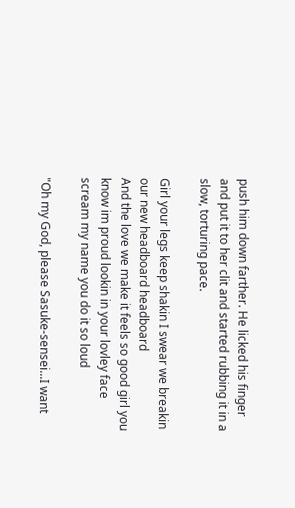push him down farther. He licked his finger and put it to her clit and started rubbing it in a slow, torturing pace.

Girl your legs keep shakin I swear we breakin our new headboard headboard
And the love we make it feels so good girl you know im proud lookin in your lovley face scream my name you do it so loud

"Oh my God, please Sasuke-sensei...I want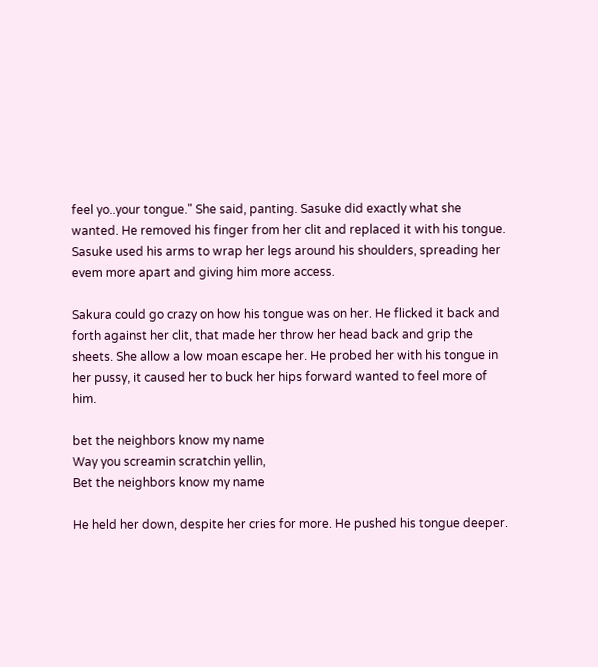feel yo..your tongue." She said, panting. Sasuke did exactly what she wanted. He removed his finger from her clit and replaced it with his tongue. Sasuke used his arms to wrap her legs around his shoulders, spreading her evem more apart and giving him more access.

Sakura could go crazy on how his tongue was on her. He flicked it back and forth against her clit, that made her throw her head back and grip the sheets. She allow a low moan escape her. He probed her with his tongue in her pussy, it caused her to buck her hips forward wanted to feel more of him.

bet the neighbors know my name
Way you screamin scratchin yellin,
Bet the neighbors know my name

He held her down, despite her cries for more. He pushed his tongue deeper.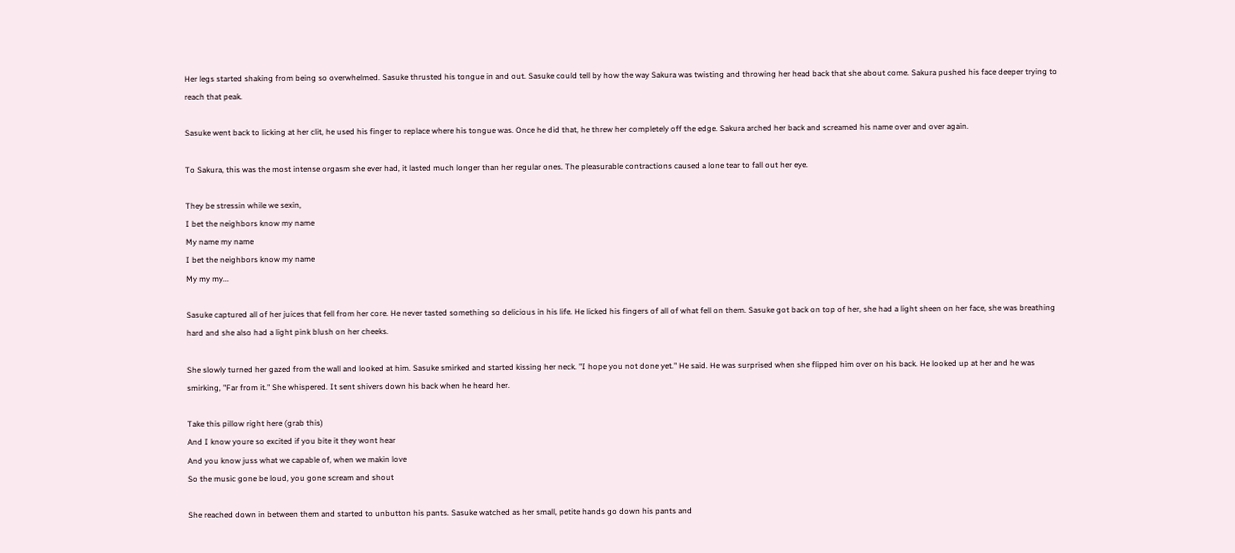Her legs started shaking from being so overwhelmed. Sasuke thrusted his tongue in and out. Sasuke could tell by how the way Sakura was twisting and throwing her head back that she about come. Sakura pushed his face deeper trying to reach that peak.

Sasuke went back to licking at her clit, he used his finger to replace where his tongue was. Once he did that, he threw her completely off the edge. Sakura arched her back and screamed his name over and over again.

To Sakura, this was the most intense orgasm she ever had, it lasted much longer than her regular ones. The pleasurable contractions caused a lone tear to fall out her eye.

They be stressin while we sexin,
I bet the neighbors know my name
My name my name
I bet the neighbors know my name
My my my...

Sasuke captured all of her juices that fell from her core. He never tasted something so delicious in his life. He licked his fingers of all of what fell on them. Sasuke got back on top of her, she had a light sheen on her face, she was breathing hard and she also had a light pink blush on her cheeks.

She slowly turned her gazed from the wall and looked at him. Sasuke smirked and started kissing her neck. "I hope you not done yet." He said. He was surprised when she flipped him over on his back. He looked up at her and he was smirking, "Far from it." She whispered. It sent shivers down his back when he heard her.

Take this pillow right here (grab this)
And I know youre so excited if you bite it they wont hear
And you know juss what we capable of, when we makin love
So the music gone be loud, you gone scream and shout

She reached down in between them and started to unbutton his pants. Sasuke watched as her small, petite hands go down his pants and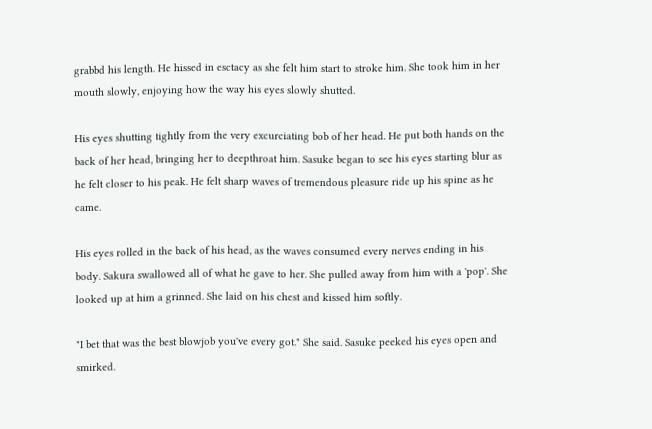grabbd his length. He hissed in esctacy as she felt him start to stroke him. She took him in her mouth slowly, enjoying how the way his eyes slowly shutted.

His eyes shutting tightly from the very excurciating bob of her head. He put both hands on the back of her head, bringing her to deepthroat him. Sasuke began to see his eyes starting blur as he felt closer to his peak. He felt sharp waves of tremendous pleasure ride up his spine as he came.

His eyes rolled in the back of his head, as the waves consumed every nerves ending in his body. Sakura swallowed all of what he gave to her. She pulled away from him with a 'pop'. She looked up at him a grinned. She laid on his chest and kissed him softly.

"I bet that was the best blowjob you've every got." She said. Sasuke peeked his eyes open and smirked.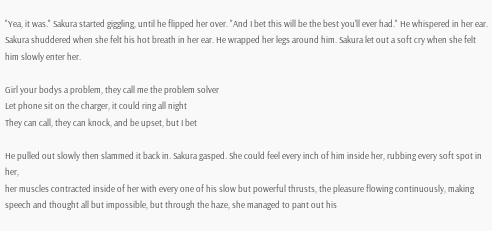"Yea, it was." Sakura started giggling, until he flipped her over. "And I bet this will be the best you'll ever had." He whispered in her ear. Sakura shuddered when she felt his hot breath in her ear. He wrapped her legs around him. Sakura let out a soft cry when she felt him slowly enter her.

Girl your bodys a problem, they call me the problem solver
Let phone sit on the charger, it could ring all night
They can call, they can knock, and be upset, but I bet

He pulled out slowly then slammed it back in. Sakura gasped. She could feel every inch of him inside her, rubbing every soft spot in her,
her muscles contracted inside of her with every one of his slow but powerful thrusts, the pleasure flowing continuously, making speech and thought all but impossible, but through the haze, she managed to pant out his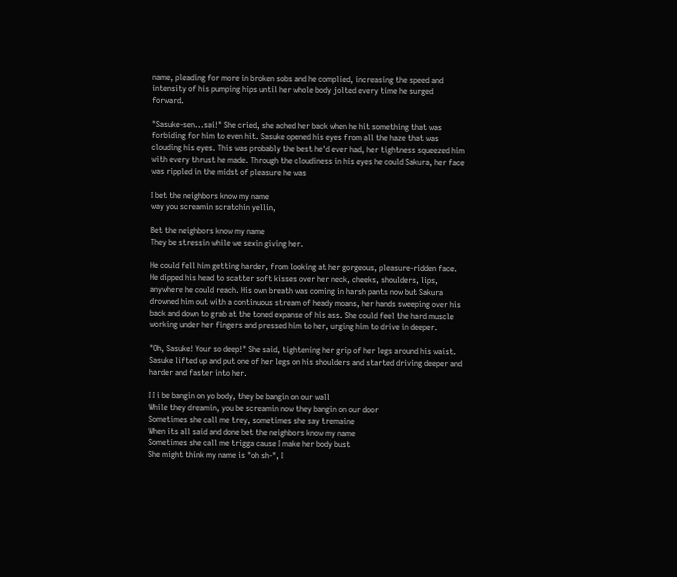name, pleading for more in broken sobs and he complied, increasing the speed and intensity of his pumping hips until her whole body jolted every time he surged forward.

"Sasuke-sen...sai!" She cried, she ached her back when he hit something that was forbiding for him to even hit. Sasuke opened his eyes from all the haze that was clouding his eyes. This was probably the best he'd ever had, her tightness squeezed him with every thrust he made. Through the cloudiness in his eyes he could Sakura, her face was rippled in the midst of pleasure he was

I bet the neighbors know my name
way you screamin scratchin yellin,

Bet the neighbors know my name
They be stressin while we sexin giving her.

He could fell him getting harder, from looking at her gorgeous, pleasure-ridden face. He dipped his head to scatter soft kisses over her neck, cheeks, shoulders, lips, anywhere he could reach. His own breath was coming in harsh pants now but Sakura drowned him out with a continuous stream of heady moans, her hands sweeping over his back and down to grab at the toned expanse of his ass. She could feel the hard muscle working under her fingers and pressed him to her, urging him to drive in deeper.

"Oh, Sasuke! Your so deep!" She said, tightening her grip of her legs around his waist. Sasuke lifted up and put one of her legs on his shoulders and started driving deeper and harder and faster into her.

I I i be bangin on yo body, they be bangin on our wall
While they dreamin, you be screamin now they bangin on our door
Sometimes she call me trey, sometimes she say tremaine
When its all said and done bet the neighbors know my name
Sometimes she call me trigga cause I make her body bust
She might think my name is "oh sh-", I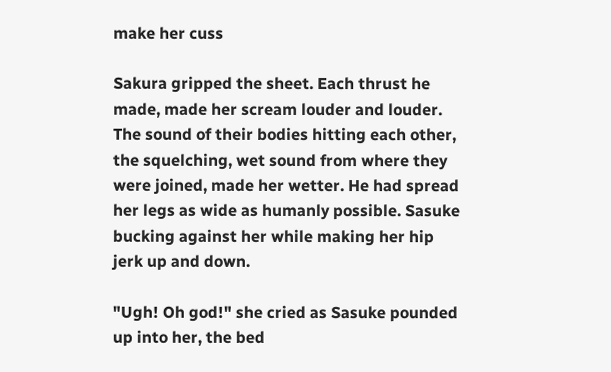make her cuss

Sakura gripped the sheet. Each thrust he made, made her scream louder and louder. The sound of their bodies hitting each other, the squelching, wet sound from where they were joined, made her wetter. He had spread her legs as wide as humanly possible. Sasuke bucking against her while making her hip jerk up and down.

"Ugh! Oh god!" she cried as Sasuke pounded up into her, the bed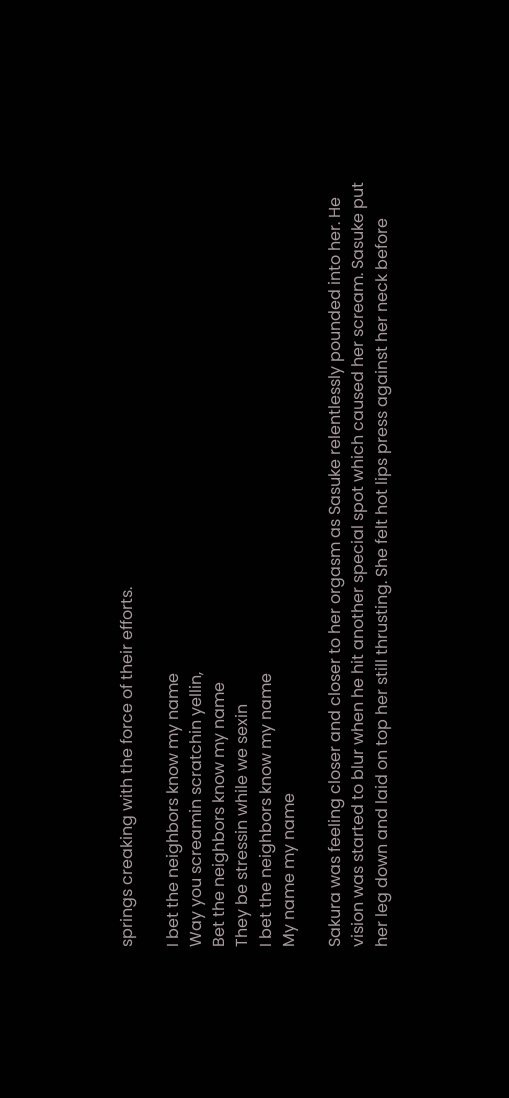springs creaking with the force of their efforts.

I bet the neighbors know my name
Way you screamin scratchin yellin,
Bet the neighbors know my name
They be stressin while we sexin
I bet the neighbors know my name
My name my name

Sakura was feeling closer and closer to her orgasm as Sasuke relentlessly pounded into her. He vision was started to blur when he hit another special spot which caused her scream. Sasuke put her leg down and laid on top her still thrusting. She felt hot lips press against her neck before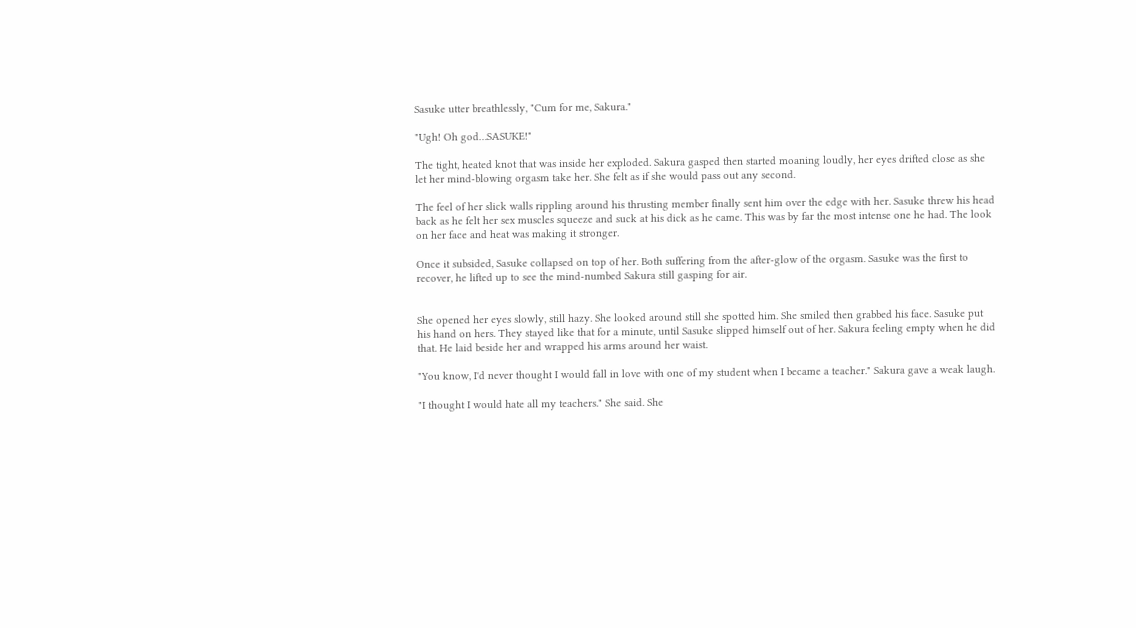Sasuke utter breathlessly, "Cum for me, Sakura."

"Ugh! Oh god…SASUKE!"

The tight, heated knot that was inside her exploded. Sakura gasped then started moaning loudly, her eyes drifted close as she let her mind-blowing orgasm take her. She felt as if she would pass out any second.

The feel of her slick walls rippling around his thrusting member finally sent him over the edge with her. Sasuke threw his head back as he felt her sex muscles squeeze and suck at his dick as he came. This was by far the most intense one he had. The look on her face and heat was making it stronger.

Once it subsided, Sasuke collapsed on top of her. Both suffering from the after-glow of the orgasm. Sasuke was the first to recover, he lifted up to see the mind-numbed Sakura still gasping for air.


She opened her eyes slowly, still hazy. She looked around still she spotted him. She smiled then grabbed his face. Sasuke put his hand on hers. They stayed like that for a minute, until Sasuke slipped himself out of her. Sakura feeling empty when he did that. He laid beside her and wrapped his arms around her waist.

"You know, I'd never thought I would fall in love with one of my student when I became a teacher." Sakura gave a weak laugh.

"I thought I would hate all my teachers." She said. She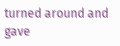turned around and gave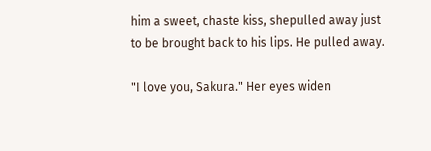him a sweet, chaste kiss, shepulled away just to be brought back to his lips. He pulled away.

"I love you, Sakura." Her eyes widen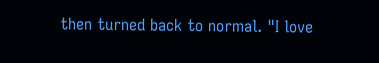then turned back to normal. "I love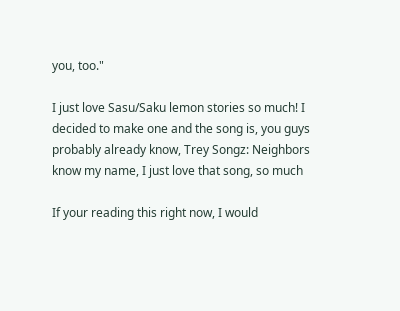you, too."

I just love Sasu/Saku lemon stories so much! I decided to make one and the song is, you guys probably already know, Trey Songz: Neighbors know my name, I just love that song, so much

If your reading this right now, I would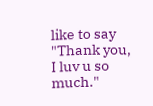like to say "Thank you, I luv u so much."